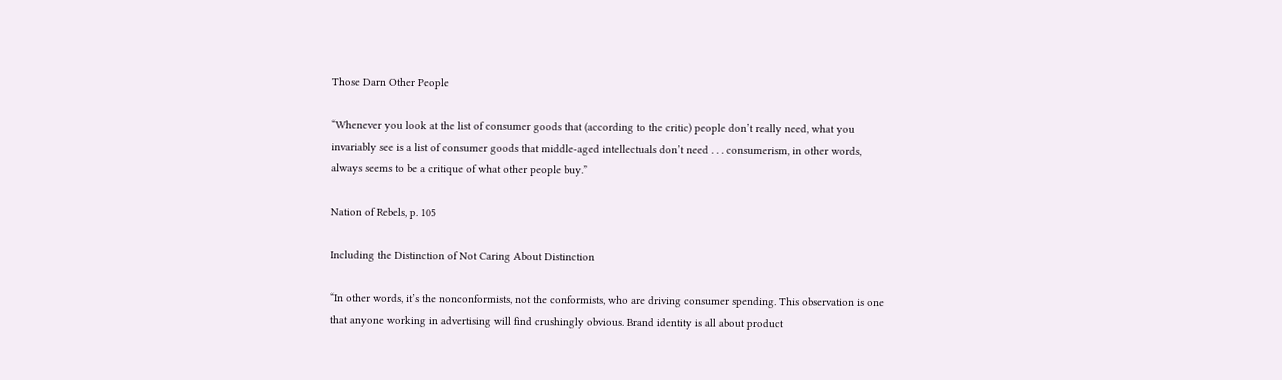Those Darn Other People

“Whenever you look at the list of consumer goods that (according to the critic) people don’t really need, what you invariably see is a list of consumer goods that middle-aged intellectuals don’t need . . . consumerism, in other words, always seems to be a critique of what other people buy.”

Nation of Rebels, p. 105

Including the Distinction of Not Caring About Distinction

“In other words, it’s the nonconformists, not the conformists, who are driving consumer spending. This observation is one that anyone working in advertising will find crushingly obvious. Brand identity is all about product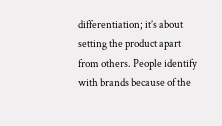differentiation; it’s about setting the product apart from others. People identify with brands because of the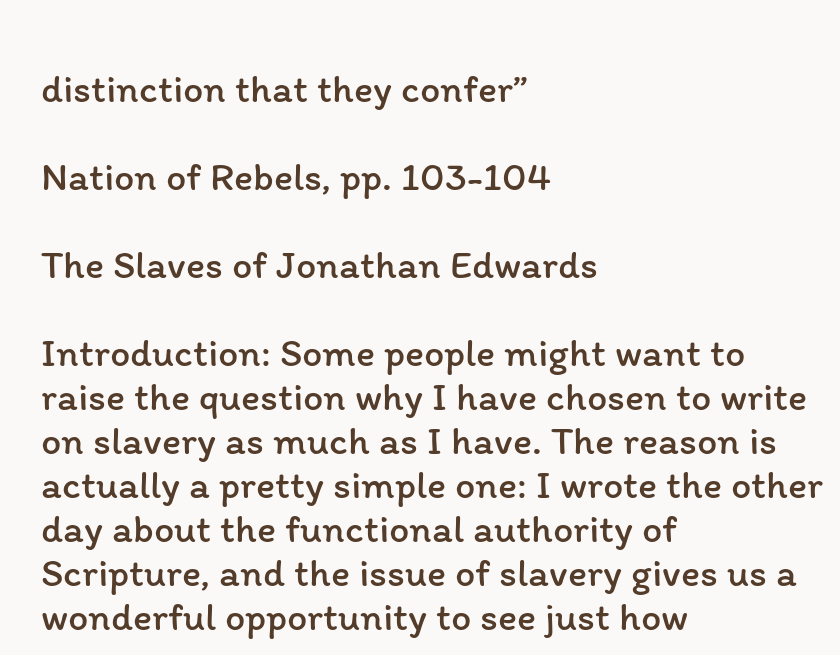distinction that they confer”

Nation of Rebels, pp. 103-104

The Slaves of Jonathan Edwards

Introduction: Some people might want to raise the question why I have chosen to write on slavery as much as I have. The reason is actually a pretty simple one: I wrote the other day about the functional authority of Scripture, and the issue of slavery gives us a wonderful opportunity to see just how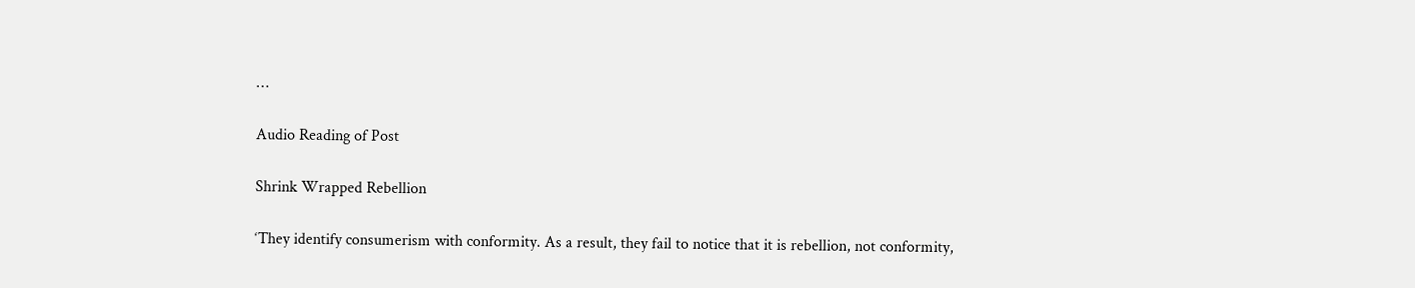…

Audio Reading of Post

Shrink Wrapped Rebellion

‘They identify consumerism with conformity. As a result, they fail to notice that it is rebellion, not conformity,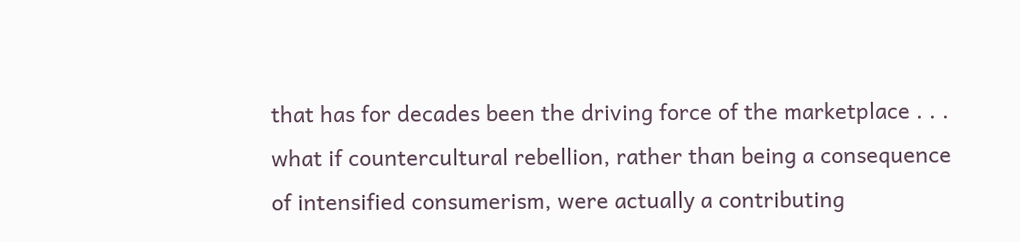that has for decades been the driving force of the marketplace . . . what if countercultural rebellion, rather than being a consequence of intensified consumerism, were actually a contributing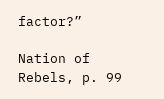factor?”

Nation of Rebels, p. 99